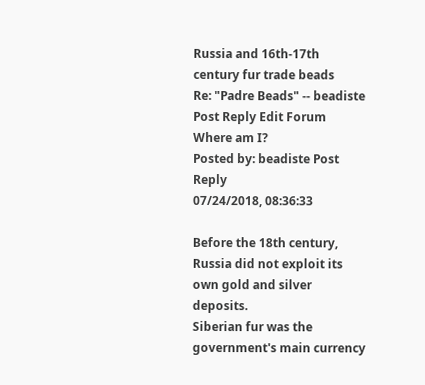Russia and 16th-17th century fur trade beads
Re: "Padre Beads" -- beadiste Post Reply Edit Forum Where am I?
Posted by: beadiste Post Reply
07/24/2018, 08:36:33

Before the 18th century, Russia did not exploit its own gold and silver deposits.
Siberian fur was the government's main currency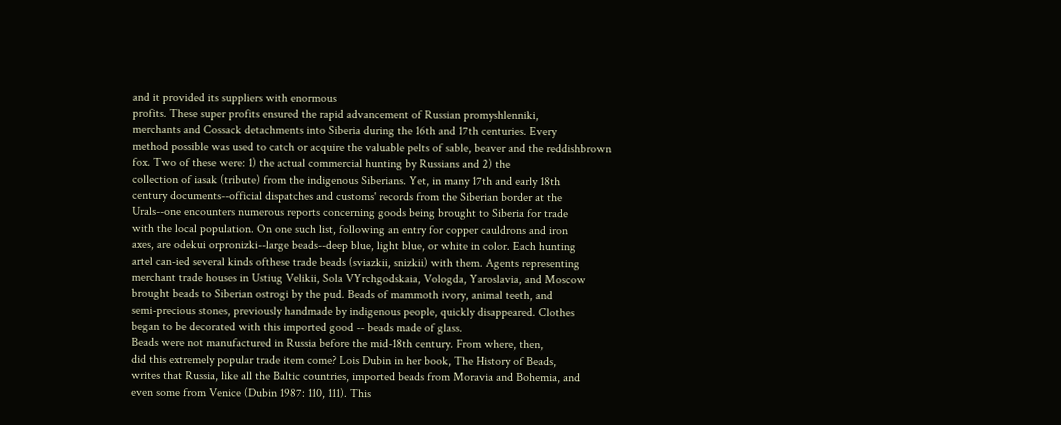and it provided its suppliers with enormous
profits. These super profits ensured the rapid advancement of Russian promyshlenniki,
merchants and Cossack detachments into Siberia during the 16th and 17th centuries. Every
method possible was used to catch or acquire the valuable pelts of sable, beaver and the reddishbrown
fox. Two of these were: 1) the actual commercial hunting by Russians and 2) the
collection of iasak (tribute) from the indigenous Siberians. Yet, in many 17th and early 18th
century documents--official dispatches and customs' records from the Siberian border at the
Urals--one encounters numerous reports concerning goods being brought to Siberia for trade
with the local population. On one such list, following an entry for copper cauldrons and iron
axes, are odekui orpronizki--large beads--deep blue, light blue, or white in color. Each hunting
artel can-ied several kinds ofthese trade beads (sviazkii, snizkii) with them. Agents representing
merchant trade houses in Ustiug Velikii, Sola VYrchgodskaia, Vologda, Yaroslavia, and Moscow
brought beads to Siberian ostrogi by the pud. Beads of mammoth ivory, animal teeth, and
semi-precious stones, previously handmade by indigenous people, quickly disappeared. Clothes
began to be decorated with this imported good -- beads made of glass.
Beads were not manufactured in Russia before the mid-18th century. From where, then,
did this extremely popular trade item come? Lois Dubin in her book, The History of Beads,
writes that Russia, like all the Baltic countries, imported beads from Moravia and Bohemia, and
even some from Venice (Dubin 1987: 110, 111). This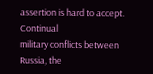assertion is hard to accept. Continual
military conflicts between Russia, the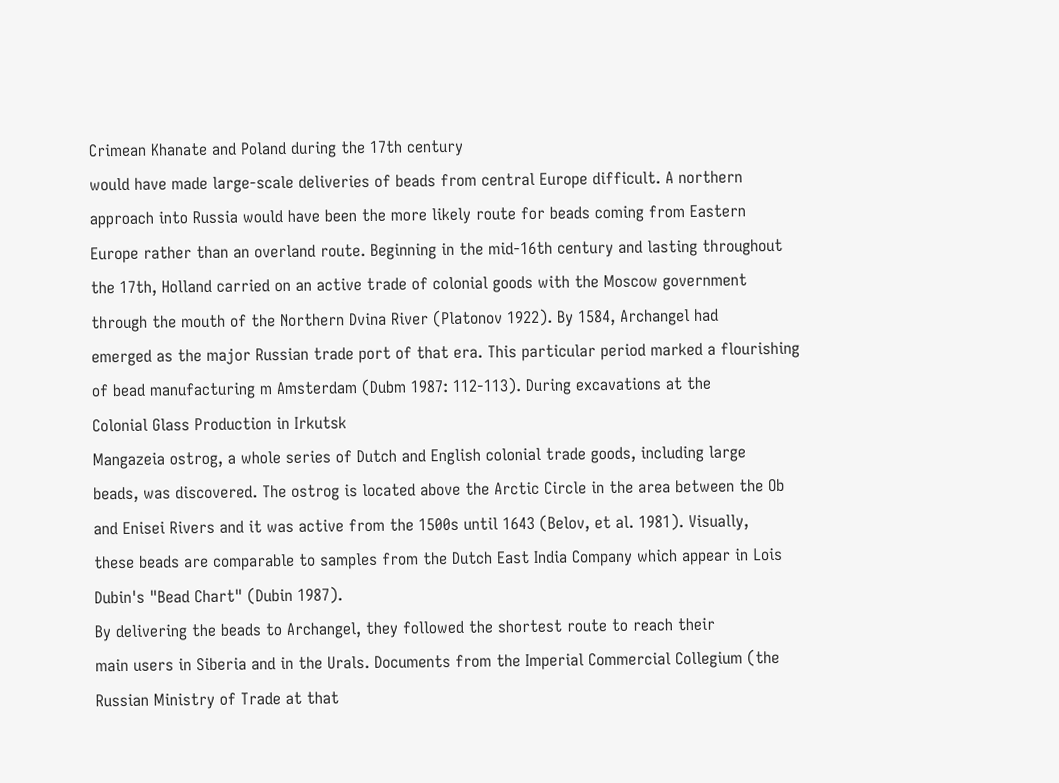Crimean Khanate and Poland during the 17th century
would have made large-scale deliveries of beads from central Europe difficult. A northern
approach into Russia would have been the more likely route for beads coming from Eastern
Europe rather than an overland route. Beginning in the mid-16th century and lasting throughout
the 17th, Holland carried on an active trade of colonial goods with the Moscow government
through the mouth of the Northern Dvina River (Platonov 1922). By 1584, Archangel had
emerged as the major Russian trade port of that era. This particular period marked a flourishing
of bead manufacturing m Amsterdam (Dubm 1987: 112-113). During excavations at the
Colonial Glass Production in Irkutsk
Mangazeia ostrog, a whole series of Dutch and English colonial trade goods, including large
beads, was discovered. The ostrog is located above the Arctic Circle in the area between the Ob
and Enisei Rivers and it was active from the 1500s until 1643 (Belov, et al. 1981). Visually,
these beads are comparable to samples from the Dutch East India Company which appear in Lois
Dubin's "Bead Chart" (Dubin 1987).
By delivering the beads to Archangel, they followed the shortest route to reach their
main users in Siberia and in the Urals. Documents from the Imperial Commercial Collegium (the
Russian Ministry of Trade at that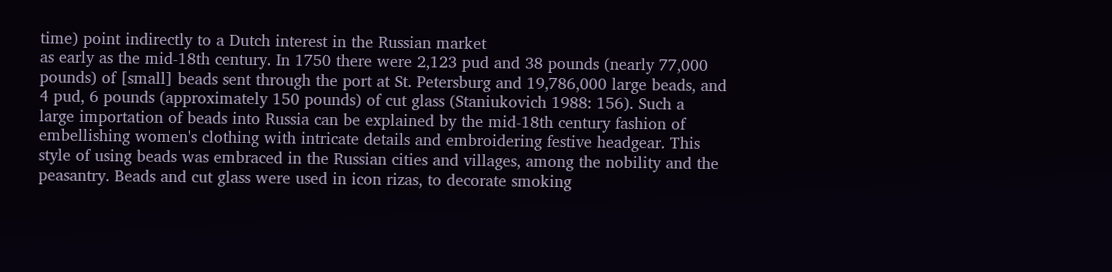time) point indirectly to a Dutch interest in the Russian market
as early as the mid-18th century. In 1750 there were 2,123 pud and 38 pounds (nearly 77,000
pounds) of [small] beads sent through the port at St. Petersburg and 19,786,000 large beads, and
4 pud, 6 pounds (approximately 150 pounds) of cut glass (Staniukovich 1988: 156). Such a
large importation of beads into Russia can be explained by the mid-18th century fashion of
embellishing women's clothing with intricate details and embroidering festive headgear. This
style of using beads was embraced in the Russian cities and villages, among the nobility and the
peasantry. Beads and cut glass were used in icon rizas, to decorate smoking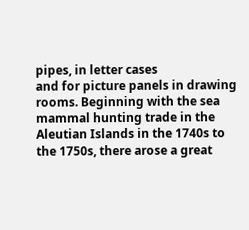pipes, in letter cases
and for picture panels in drawing rooms. Beginning with the sea mammal hunting trade in the
Aleutian Islands in the 1740s to the 1750s, there arose a great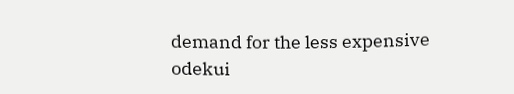demand for the less expensive
odekui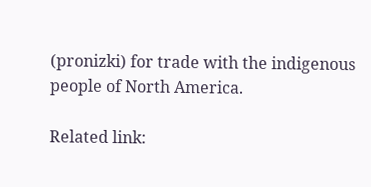(pronizki) for trade with the indigenous people of North America.

Related link: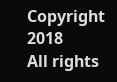Copyright 2018
All rights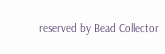reserved by Bead Collector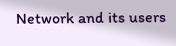Network and its users